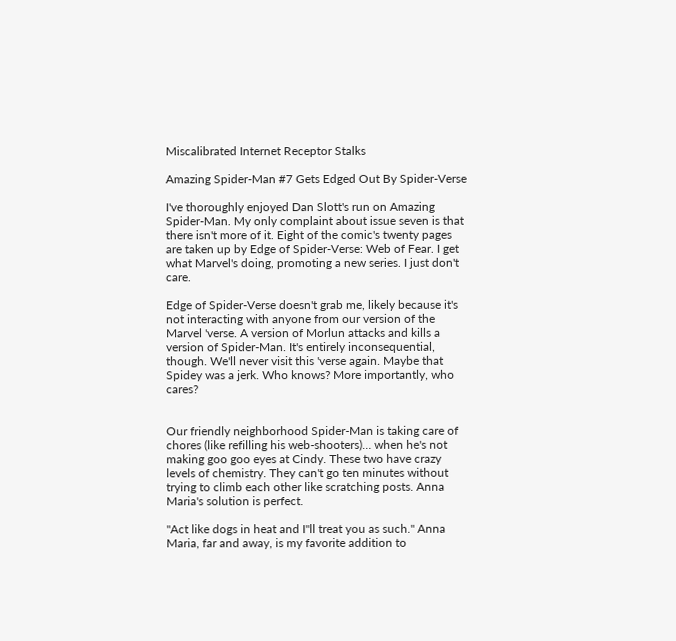Miscalibrated Internet Receptor Stalks

Amazing Spider-Man #7 Gets Edged Out By Spider-Verse

I've thoroughly enjoyed Dan Slott's run on Amazing Spider-Man. My only complaint about issue seven is that there isn't more of it. Eight of the comic's twenty pages are taken up by Edge of Spider-Verse: Web of Fear. I get what Marvel's doing, promoting a new series. I just don't care.

Edge of Spider-Verse doesn't grab me, likely because it's not interacting with anyone from our version of the Marvel 'verse. A version of Morlun attacks and kills a version of Spider-Man. It's entirely inconsequential, though. We'll never visit this 'verse again. Maybe that Spidey was a jerk. Who knows? More importantly, who cares?


Our friendly neighborhood Spider-Man is taking care of chores (like refilling his web-shooters)… when he's not making goo goo eyes at Cindy. These two have crazy levels of chemistry. They can't go ten minutes without trying to climb each other like scratching posts. Anna Maria's solution is perfect.

"Act like dogs in heat and I"ll treat you as such." Anna Maria, far and away, is my favorite addition to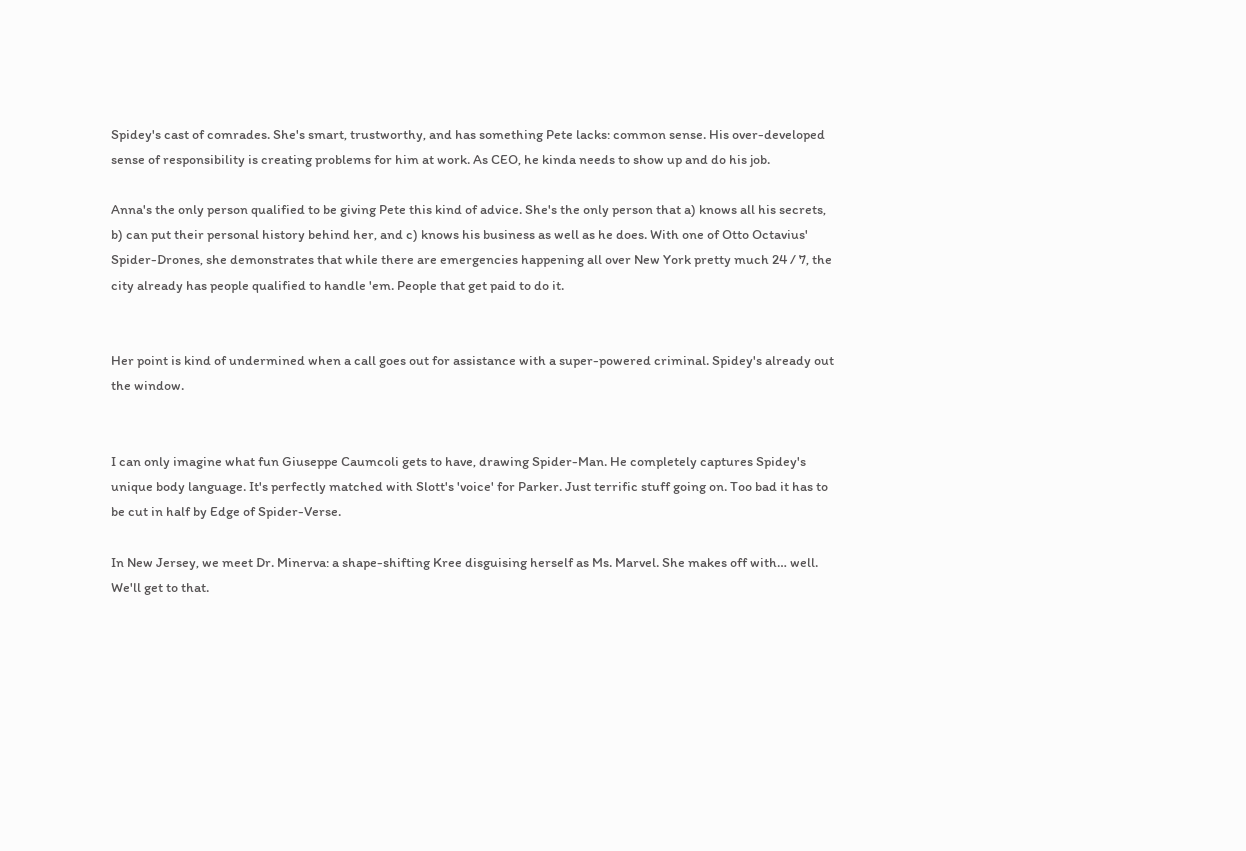Spidey's cast of comrades. She's smart, trustworthy, and has something Pete lacks: common sense. His over-developed sense of responsibility is creating problems for him at work. As CEO, he kinda needs to show up and do his job.

Anna's the only person qualified to be giving Pete this kind of advice. She's the only person that a) knows all his secrets, b) can put their personal history behind her, and c) knows his business as well as he does. With one of Otto Octavius' Spider-Drones, she demonstrates that while there are emergencies happening all over New York pretty much 24 / 7, the city already has people qualified to handle 'em. People that get paid to do it.


Her point is kind of undermined when a call goes out for assistance with a super-powered criminal. Spidey's already out the window.


I can only imagine what fun Giuseppe Caumcoli gets to have, drawing Spider-Man. He completely captures Spidey's unique body language. It's perfectly matched with Slott's 'voice' for Parker. Just terrific stuff going on. Too bad it has to be cut in half by Edge of Spider-Verse.

In New Jersey, we meet Dr. Minerva: a shape-shifting Kree disguising herself as Ms. Marvel. She makes off with… well. We'll get to that.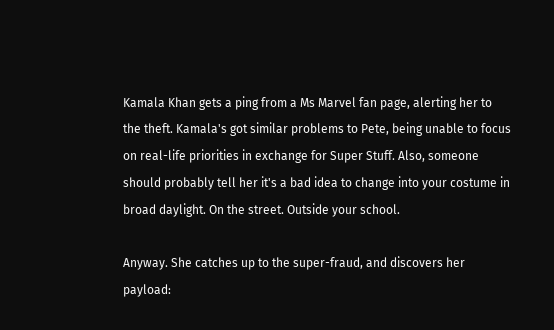Kamala Khan gets a ping from a Ms Marvel fan page, alerting her to the theft. Kamala's got similar problems to Pete, being unable to focus on real-life priorities in exchange for Super Stuff. Also, someone should probably tell her it's a bad idea to change into your costume in broad daylight. On the street. Outside your school.

Anyway. She catches up to the super-fraud, and discovers her payload: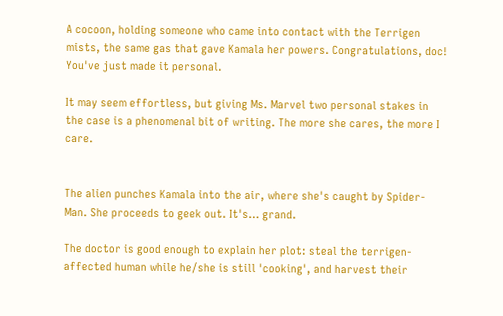A cocoon, holding someone who came into contact with the Terrigen mists, the same gas that gave Kamala her powers. Congratulations, doc! You've just made it personal.

It may seem effortless, but giving Ms. Marvel two personal stakes in the case is a phenomenal bit of writing. The more she cares, the more I care.


The alien punches Kamala into the air, where she's caught by Spider-Man. She proceeds to geek out. It's… grand.

The doctor is good enough to explain her plot: steal the terrigen-affected human while he/she is still 'cooking', and harvest their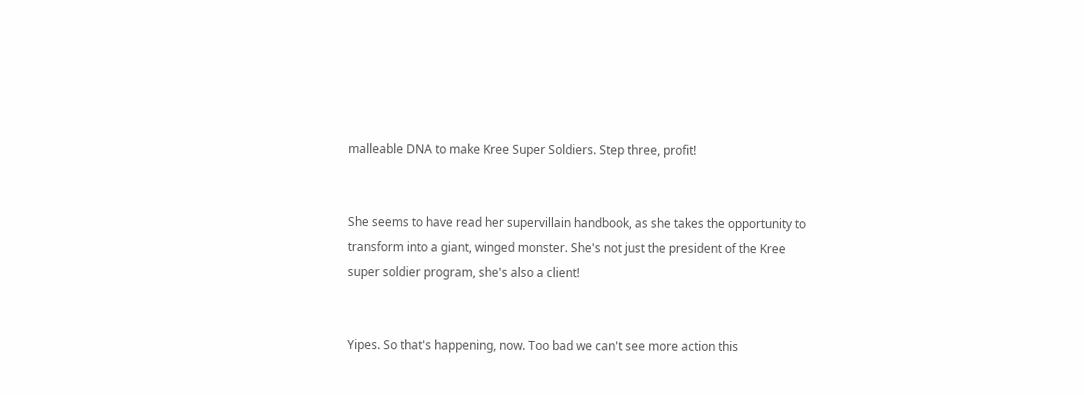malleable DNA to make Kree Super Soldiers. Step three, profit!


She seems to have read her supervillain handbook, as she takes the opportunity to transform into a giant, winged monster. She's not just the president of the Kree super soldier program, she's also a client!


Yipes. So that's happening, now. Too bad we can't see more action this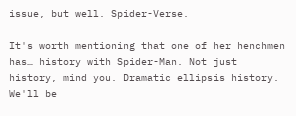issue, but well. Spider-Verse.

It's worth mentioning that one of her henchmen has… history with Spider-Man. Not just history, mind you. Dramatic ellipsis history. We'll be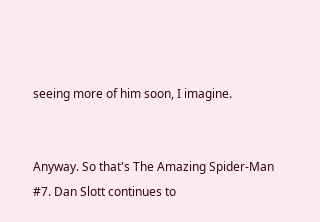seeing more of him soon, I imagine.


Anyway. So that's The Amazing Spider-Man #7. Dan Slott continues to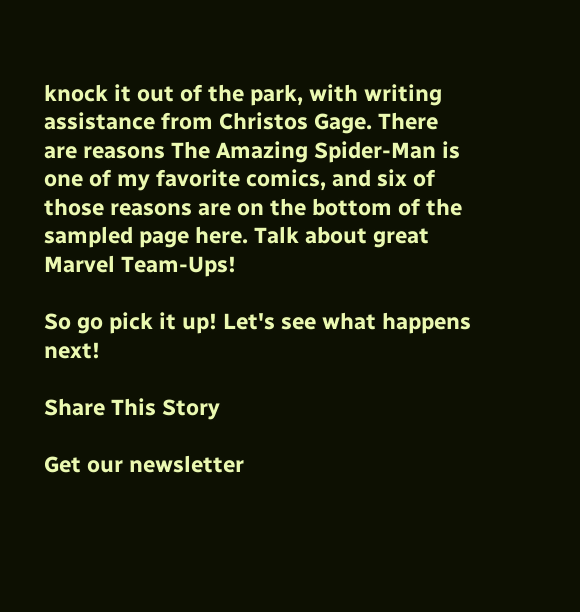knock it out of the park, with writing assistance from Christos Gage. There are reasons The Amazing Spider-Man is one of my favorite comics, and six of those reasons are on the bottom of the sampled page here. Talk about great Marvel Team-Ups!

So go pick it up! Let's see what happens next!

Share This Story

Get our newsletter